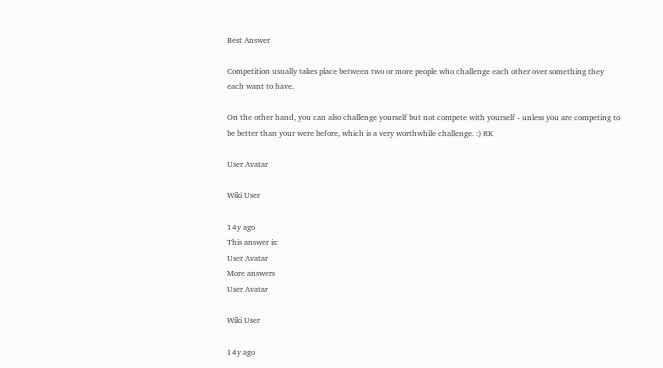Best Answer

Competition usually takes place between two or more people who challenge each other over something they each want to have.

On the other hand, you can also challenge yourself but not compete with yourself - unless you are competing to be better than your were before, which is a very worthwhile challenge. :) RK

User Avatar

Wiki User

14y ago
This answer is:
User Avatar
More answers
User Avatar

Wiki User

14y ago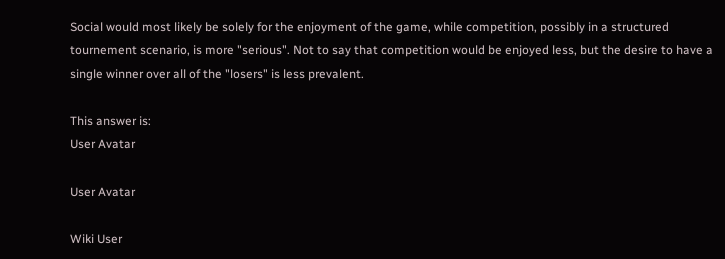Social would most likely be solely for the enjoyment of the game, while competition, possibly in a structured tournement scenario, is more "serious". Not to say that competition would be enjoyed less, but the desire to have a single winner over all of the "losers" is less prevalent.

This answer is:
User Avatar

User Avatar

Wiki User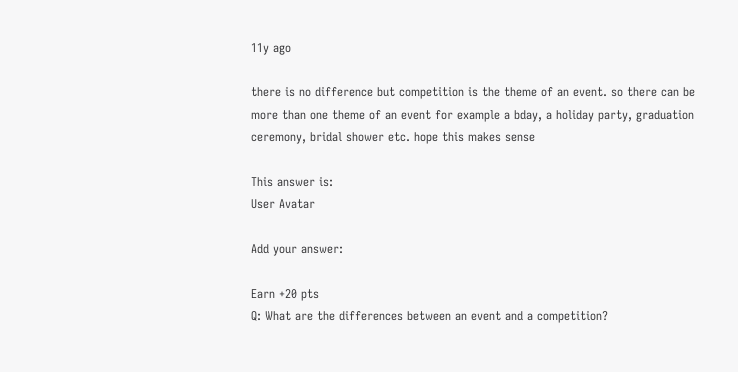11y ago

there is no difference but competition is the theme of an event. so there can be more than one theme of an event for example a bday, a holiday party, graduation ceremony, bridal shower etc. hope this makes sense

This answer is:
User Avatar

Add your answer:

Earn +20 pts
Q: What are the differences between an event and a competition?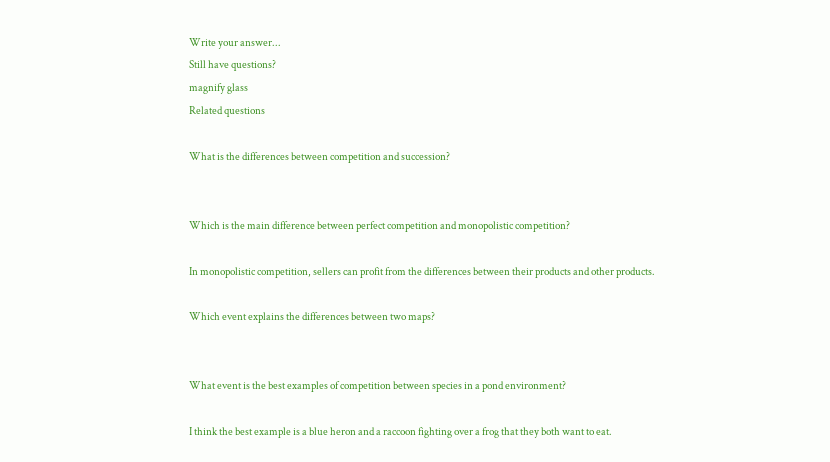Write your answer...
Still have questions?
magnify glass
Related questions

What is the differences between competition and succession?


Which is the main difference between perfect competition and monopolistic competition?

In monopolistic competition, sellers can profit from the differences between their products and other products.

Which event explains the differences between two maps?


What event is the best examples of competition between species in a pond environment?

I think the best example is a blue heron and a raccoon fighting over a frog that they both want to eat.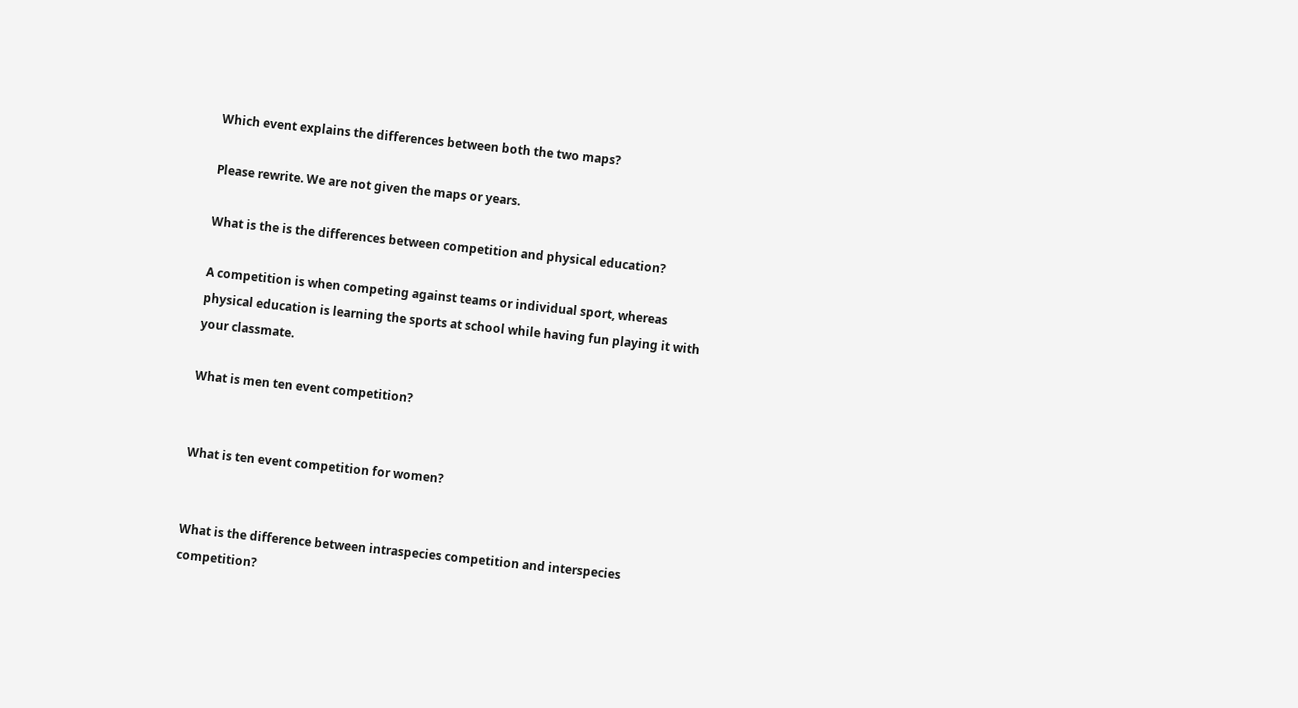Which event explains the differences between both the two maps?

Please rewrite. We are not given the maps or years.

What is the is the differences between competition and physical education?

A competition is when competing against teams or individual sport, whereas physical education is learning the sports at school while having fun playing it with your classmate.

What is men ten event competition?


What is ten event competition for women?


What is the difference between intraspecies competition and interspecies competition?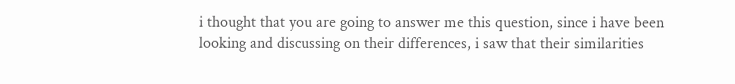i thought that you are going to answer me this question, since i have been looking and discussing on their differences, i saw that their similarities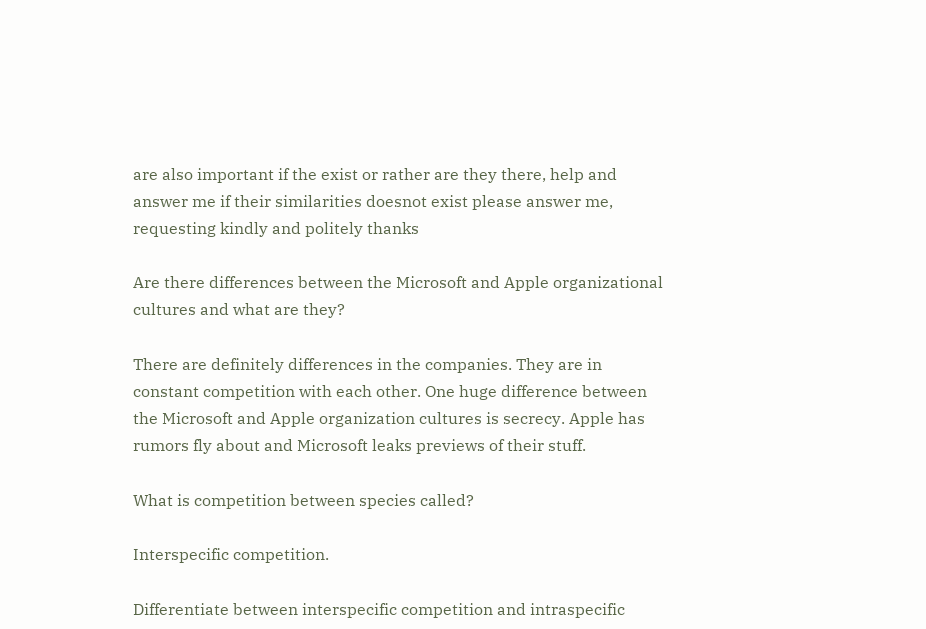are also important if the exist or rather are they there, help and answer me if their similarities doesnot exist please answer me, requesting kindly and politely thanks

Are there differences between the Microsoft and Apple organizational cultures and what are they?

There are definitely differences in the companies. They are in constant competition with each other. One huge difference between the Microsoft and Apple organization cultures is secrecy. Apple has rumors fly about and Microsoft leaks previews of their stuff.

What is competition between species called?

Interspecific competition.

Differentiate between interspecific competition and intraspecific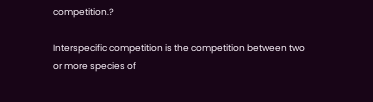competition.?

Interspecific competition is the competition between two or more species of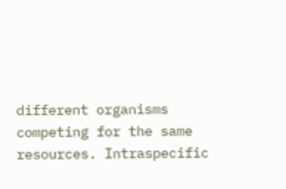different organisms competing for the same resources. Intraspecific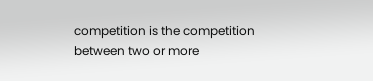competition is the competition between two or more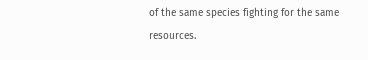of the same species fighting for the same resources.